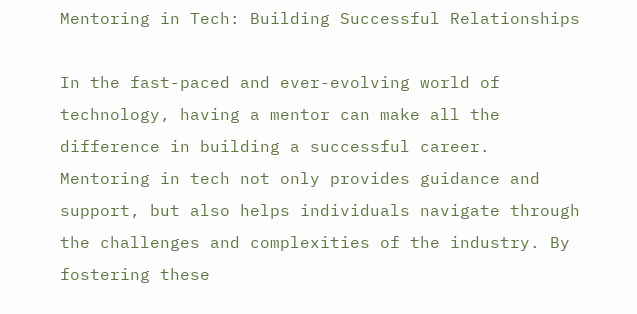Mentoring in Tech: Building Successful Relationships

In the fast-paced and ever-evolving world of technology, having a mentor can make all the difference in building a successful career. Mentoring in tech not only provides guidance and support, but also helps individuals navigate through the challenges and complexities of the industry. By fostering these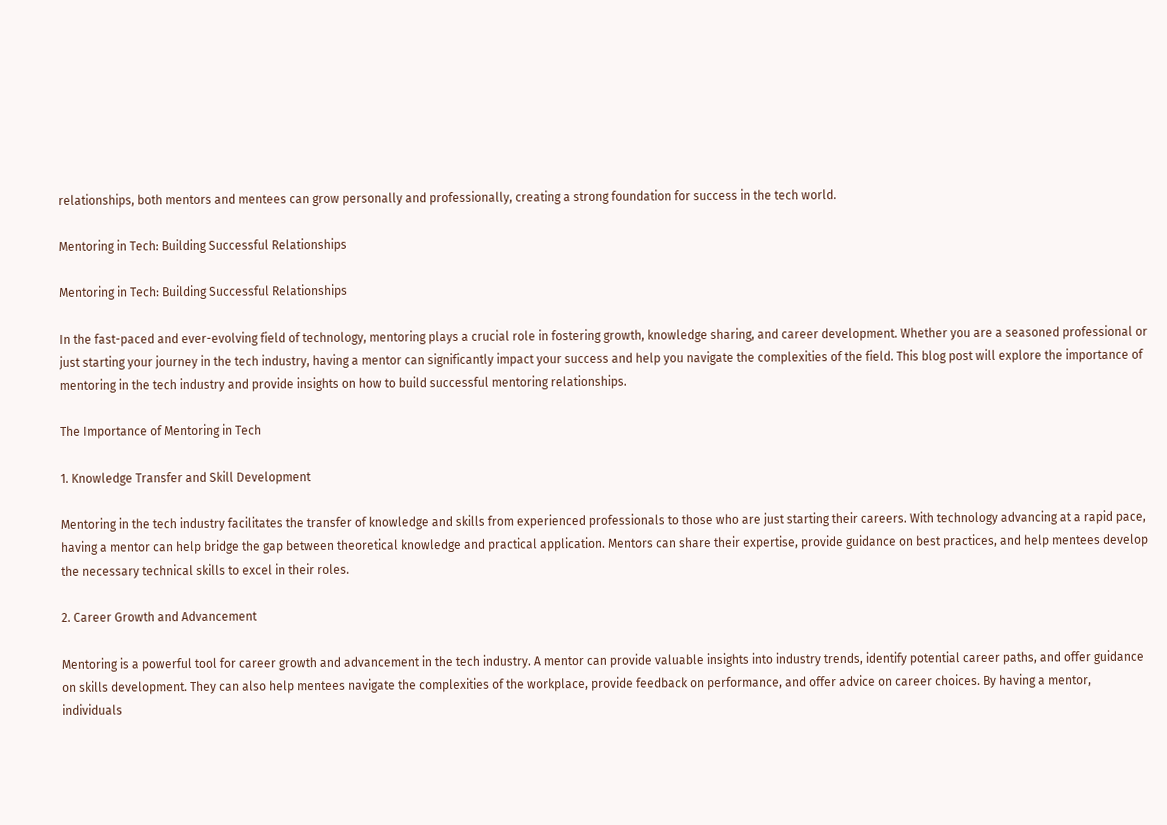relationships, both mentors and mentees can grow personally and professionally, creating a strong foundation for success in the tech world.

Mentoring in Tech: Building Successful Relationships

Mentoring in Tech: Building Successful Relationships

In the fast-paced and ever-evolving field of technology, mentoring plays a crucial role in fostering growth, knowledge sharing, and career development. Whether you are a seasoned professional or just starting your journey in the tech industry, having a mentor can significantly impact your success and help you navigate the complexities of the field. This blog post will explore the importance of mentoring in the tech industry and provide insights on how to build successful mentoring relationships.

The Importance of Mentoring in Tech

1. Knowledge Transfer and Skill Development

Mentoring in the tech industry facilitates the transfer of knowledge and skills from experienced professionals to those who are just starting their careers. With technology advancing at a rapid pace, having a mentor can help bridge the gap between theoretical knowledge and practical application. Mentors can share their expertise, provide guidance on best practices, and help mentees develop the necessary technical skills to excel in their roles.

2. Career Growth and Advancement

Mentoring is a powerful tool for career growth and advancement in the tech industry. A mentor can provide valuable insights into industry trends, identify potential career paths, and offer guidance on skills development. They can also help mentees navigate the complexities of the workplace, provide feedback on performance, and offer advice on career choices. By having a mentor, individuals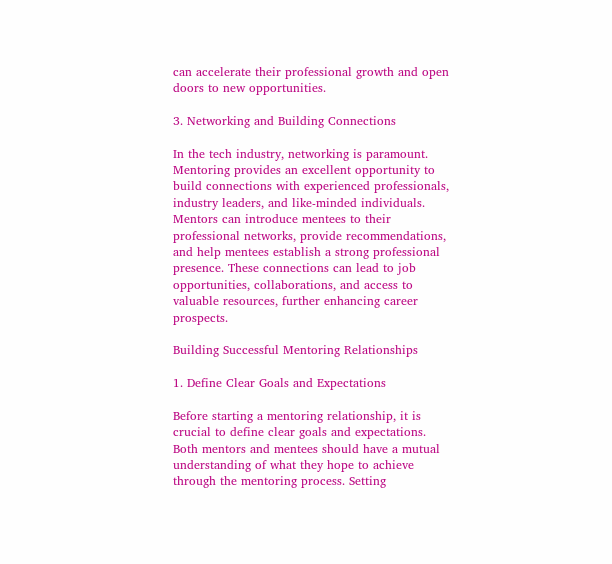can accelerate their professional growth and open doors to new opportunities.

3. Networking and Building Connections

In the tech industry, networking is paramount. Mentoring provides an excellent opportunity to build connections with experienced professionals, industry leaders, and like-minded individuals. Mentors can introduce mentees to their professional networks, provide recommendations, and help mentees establish a strong professional presence. These connections can lead to job opportunities, collaborations, and access to valuable resources, further enhancing career prospects.

Building Successful Mentoring Relationships

1. Define Clear Goals and Expectations

Before starting a mentoring relationship, it is crucial to define clear goals and expectations. Both mentors and mentees should have a mutual understanding of what they hope to achieve through the mentoring process. Setting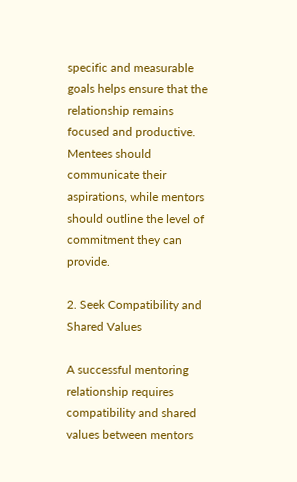specific and measurable goals helps ensure that the relationship remains focused and productive. Mentees should communicate their aspirations, while mentors should outline the level of commitment they can provide.

2. Seek Compatibility and Shared Values

A successful mentoring relationship requires compatibility and shared values between mentors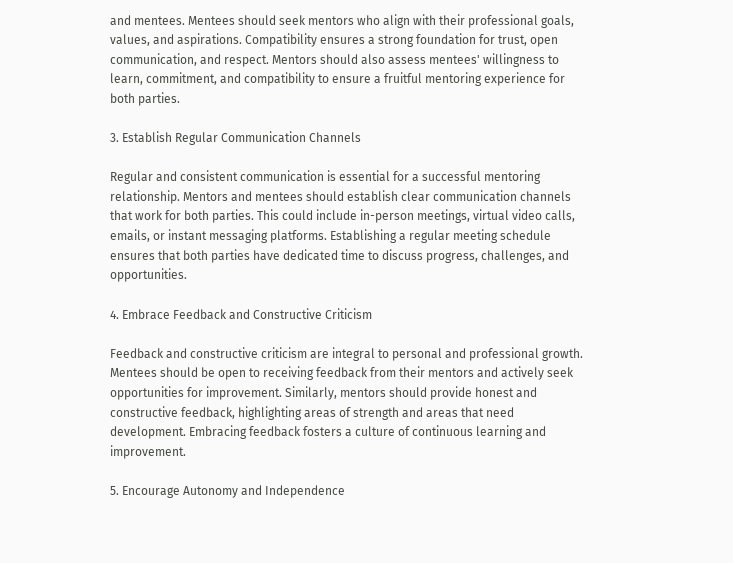and mentees. Mentees should seek mentors who align with their professional goals, values, and aspirations. Compatibility ensures a strong foundation for trust, open communication, and respect. Mentors should also assess mentees' willingness to learn, commitment, and compatibility to ensure a fruitful mentoring experience for both parties.

3. Establish Regular Communication Channels

Regular and consistent communication is essential for a successful mentoring relationship. Mentors and mentees should establish clear communication channels that work for both parties. This could include in-person meetings, virtual video calls, emails, or instant messaging platforms. Establishing a regular meeting schedule ensures that both parties have dedicated time to discuss progress, challenges, and opportunities.

4. Embrace Feedback and Constructive Criticism

Feedback and constructive criticism are integral to personal and professional growth. Mentees should be open to receiving feedback from their mentors and actively seek opportunities for improvement. Similarly, mentors should provide honest and constructive feedback, highlighting areas of strength and areas that need development. Embracing feedback fosters a culture of continuous learning and improvement.

5. Encourage Autonomy and Independence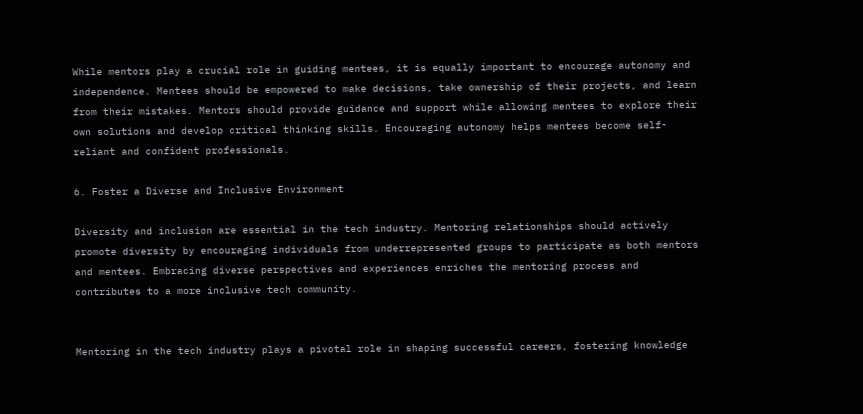While mentors play a crucial role in guiding mentees, it is equally important to encourage autonomy and independence. Mentees should be empowered to make decisions, take ownership of their projects, and learn from their mistakes. Mentors should provide guidance and support while allowing mentees to explore their own solutions and develop critical thinking skills. Encouraging autonomy helps mentees become self-reliant and confident professionals.

6. Foster a Diverse and Inclusive Environment

Diversity and inclusion are essential in the tech industry. Mentoring relationships should actively promote diversity by encouraging individuals from underrepresented groups to participate as both mentors and mentees. Embracing diverse perspectives and experiences enriches the mentoring process and contributes to a more inclusive tech community.


Mentoring in the tech industry plays a pivotal role in shaping successful careers, fostering knowledge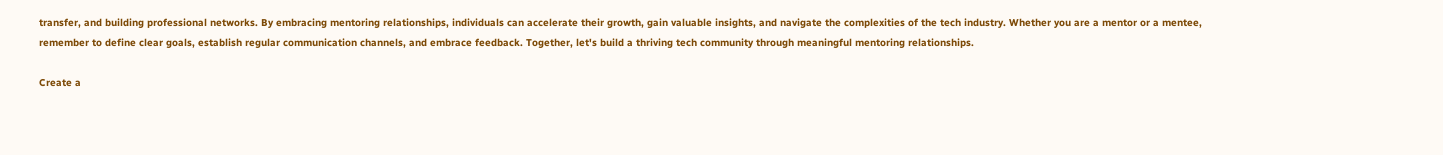transfer, and building professional networks. By embracing mentoring relationships, individuals can accelerate their growth, gain valuable insights, and navigate the complexities of the tech industry. Whether you are a mentor or a mentee, remember to define clear goals, establish regular communication channels, and embrace feedback. Together, let's build a thriving tech community through meaningful mentoring relationships.

Create a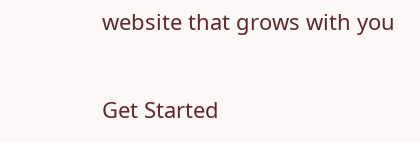website that grows with you

Get Started